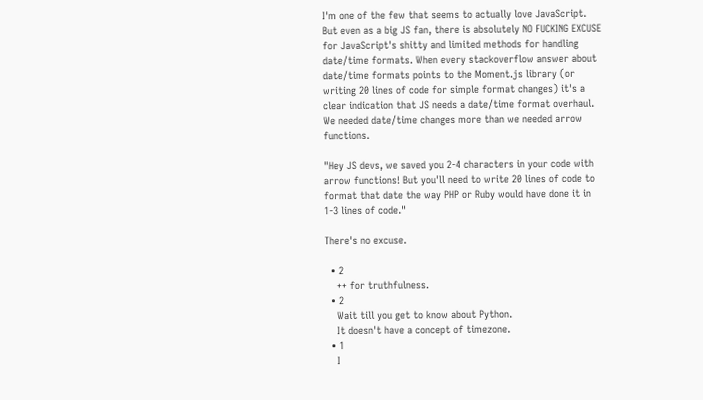I'm one of the few that seems to actually love JavaScript. But even as a big JS fan, there is absolutely NO FUCKING EXCUSE for JavaScript's shitty and limited methods for handling date/time formats. When every stackoverflow answer about date/time formats points to the Moment.js library (or writing 20 lines of code for simple format changes) it's a clear indication that JS needs a date/time format overhaul. We needed date/time changes more than we needed arrow functions.

"Hey JS devs, we saved you 2-4 characters in your code with arrow functions! But you'll need to write 20 lines of code to format that date the way PHP or Ruby would have done it in 1-3 lines of code."

There's no excuse.

  • 2
    ++ for truthfulness.
  • 2
    Wait till you get to know about Python.
    It doesn't have a concept of timezone.
  • 1
    I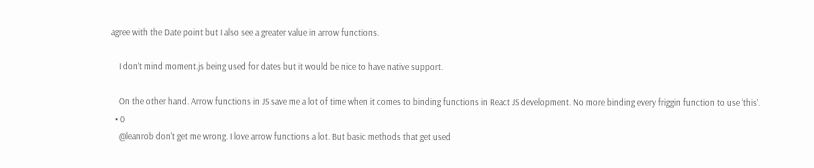agree with the Date point but I also see a greater value in arrow functions.

    I don’t mind moment.js being used for dates but it would be nice to have native support.

    On the other hand. Arrow functions in JS save me a lot of time when it comes to binding functions in React JS development. No more binding every friggin function to use ‘this’.
  • 0
    @leanrob don't get me wrong. I love arrow functions a lot. But basic methods that get used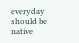everyday should be native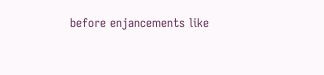before enjancements like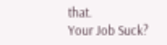that.
Your Job Suck?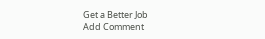Get a Better Job
Add Comment